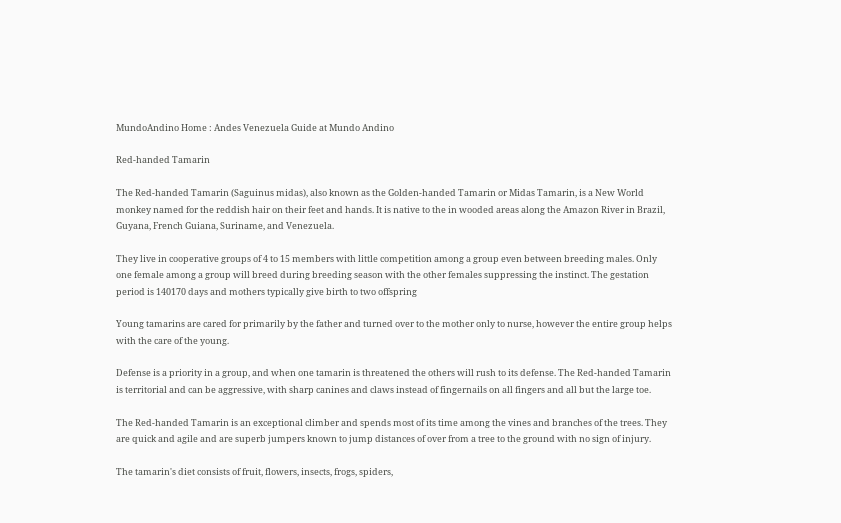MundoAndino Home : Andes Venezuela Guide at Mundo Andino

Red-handed Tamarin

The Red-handed Tamarin (Saguinus midas), also known as the Golden-handed Tamarin or Midas Tamarin, is a New World monkey named for the reddish hair on their feet and hands. It is native to the in wooded areas along the Amazon River in Brazil, Guyana, French Guiana, Suriname, and Venezuela.

They live in cooperative groups of 4 to 15 members with little competition among a group even between breeding males. Only one female among a group will breed during breeding season with the other females suppressing the instinct. The gestation period is 140170 days and mothers typically give birth to two offspring

Young tamarins are cared for primarily by the father and turned over to the mother only to nurse, however the entire group helps with the care of the young.

Defense is a priority in a group, and when one tamarin is threatened the others will rush to its defense. The Red-handed Tamarin is territorial and can be aggressive, with sharp canines and claws instead of fingernails on all fingers and all but the large toe.

The Red-handed Tamarin is an exceptional climber and spends most of its time among the vines and branches of the trees. They are quick and agile and are superb jumpers known to jump distances of over from a tree to the ground with no sign of injury.

The tamarin's diet consists of fruit, flowers, insects, frogs, spiders,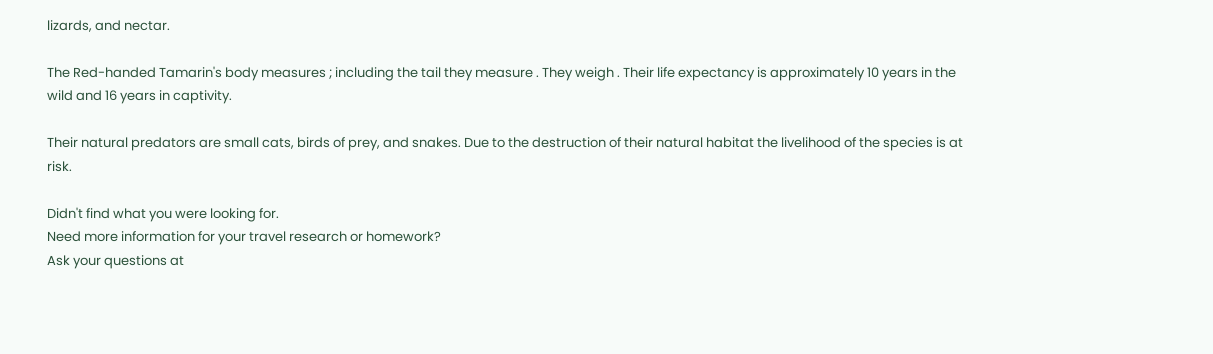lizards, and nectar.

The Red-handed Tamarin's body measures ; including the tail they measure . They weigh . Their life expectancy is approximately 10 years in the wild and 16 years in captivity.

Their natural predators are small cats, birds of prey, and snakes. Due to the destruction of their natural habitat the livelihood of the species is at risk.

Didn't find what you were looking for.
Need more information for your travel research or homework?
Ask your questions at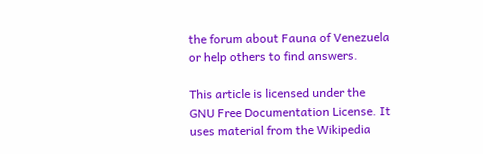the forum about Fauna of Venezuela or help others to find answers.

This article is licensed under the GNU Free Documentation License. It uses material from the Wikipedia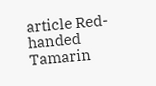article Red-handed Tamarin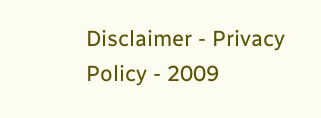Disclaimer - Privacy Policy - 2009